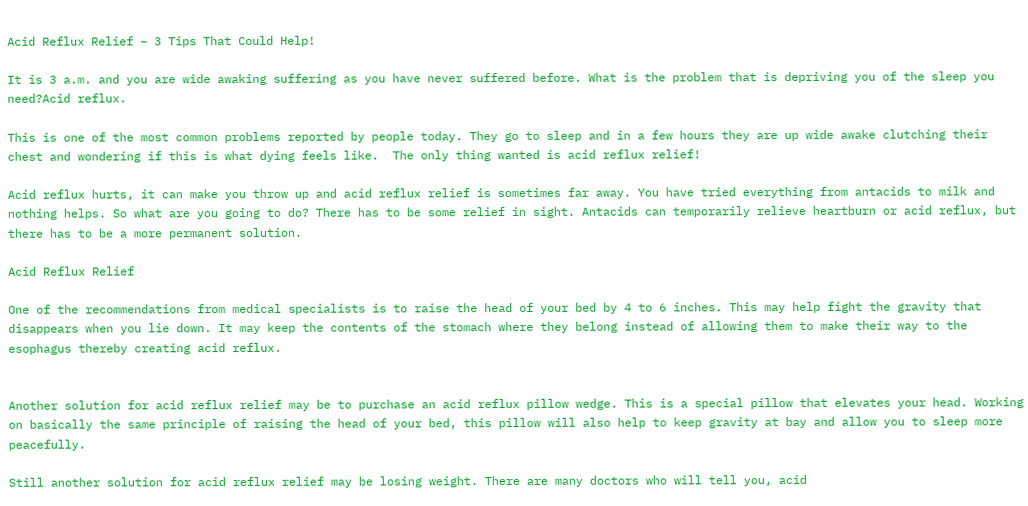Acid Reflux Relief – 3 Tips That Could Help!

It is 3 a.m. and you are wide awaking suffering as you have never suffered before. What is the problem that is depriving you of the sleep you need?Acid reflux.

This is one of the most common problems reported by people today. They go to sleep and in a few hours they are up wide awake clutching their chest and wondering if this is what dying feels like.  The only thing wanted is acid reflux relief!

Acid reflux hurts, it can make you throw up and acid reflux relief is sometimes far away. You have tried everything from antacids to milk and nothing helps. So what are you going to do? There has to be some relief in sight. Antacids can temporarily relieve heartburn or acid reflux, but there has to be a more permanent solution.

Acid Reflux Relief

One of the recommendations from medical specialists is to raise the head of your bed by 4 to 6 inches. This may help fight the gravity that disappears when you lie down. It may keep the contents of the stomach where they belong instead of allowing them to make their way to the esophagus thereby creating acid reflux.


Another solution for acid reflux relief may be to purchase an acid reflux pillow wedge. This is a special pillow that elevates your head. Working on basically the same principle of raising the head of your bed, this pillow will also help to keep gravity at bay and allow you to sleep more peacefully.

Still another solution for acid reflux relief may be losing weight. There are many doctors who will tell you, acid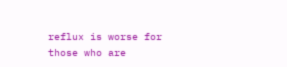reflux is worse for those who are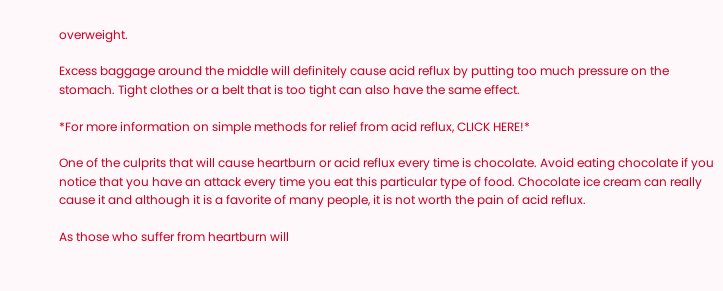overweight.

Excess baggage around the middle will definitely cause acid reflux by putting too much pressure on the stomach. Tight clothes or a belt that is too tight can also have the same effect.

*For more information on simple methods for relief from acid reflux, CLICK HERE!*

One of the culprits that will cause heartburn or acid reflux every time is chocolate. Avoid eating chocolate if you notice that you have an attack every time you eat this particular type of food. Chocolate ice cream can really cause it and although it is a favorite of many people, it is not worth the pain of acid reflux.

As those who suffer from heartburn will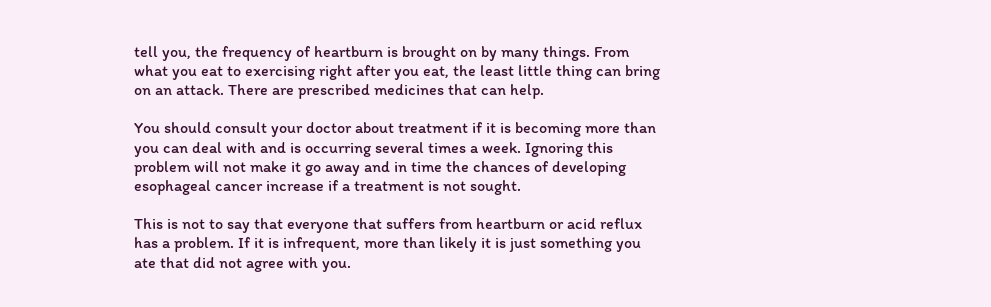tell you, the frequency of heartburn is brought on by many things. From what you eat to exercising right after you eat, the least little thing can bring on an attack. There are prescribed medicines that can help.

You should consult your doctor about treatment if it is becoming more than you can deal with and is occurring several times a week. Ignoring this problem will not make it go away and in time the chances of developing esophageal cancer increase if a treatment is not sought.

This is not to say that everyone that suffers from heartburn or acid reflux has a problem. If it is infrequent, more than likely it is just something you ate that did not agree with you.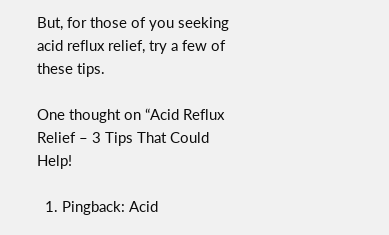But, for those of you seeking acid reflux relief, try a few of these tips.

One thought on “Acid Reflux Relief – 3 Tips That Could Help!

  1. Pingback: Acid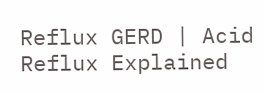Reflux GERD | Acid Reflux Explained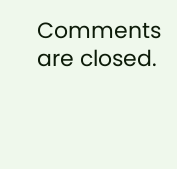Comments are closed.